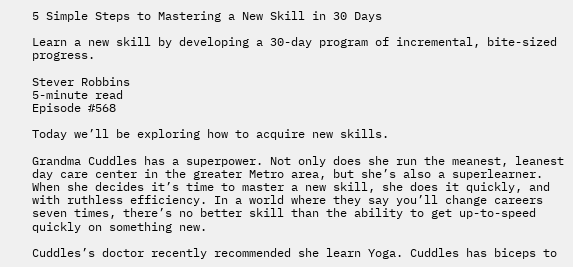5 Simple Steps to Mastering a New Skill in 30 Days

Learn a new skill by developing a 30-day program of incremental, bite-sized progress.

Stever Robbins
5-minute read
Episode #568

Today we’ll be exploring how to acquire new skills.

Grandma Cuddles has a superpower. Not only does she run the meanest, leanest day care center in the greater Metro area, but she’s also a superlearner. When she decides it’s time to master a new skill, she does it quickly, and with ruthless efficiency. In a world where they say you’ll change careers seven times, there’s no better skill than the ability to get up-to-speed quickly on something new.

Cuddles’s doctor recently recommended she learn Yoga. Cuddles has biceps to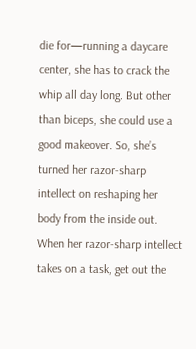die for—running a daycare center, she has to crack the whip all day long. But other than biceps, she could use a good makeover. So, she’s turned her razor-sharp intellect on reshaping her body from the inside out. When her razor-sharp intellect takes on a task, get out the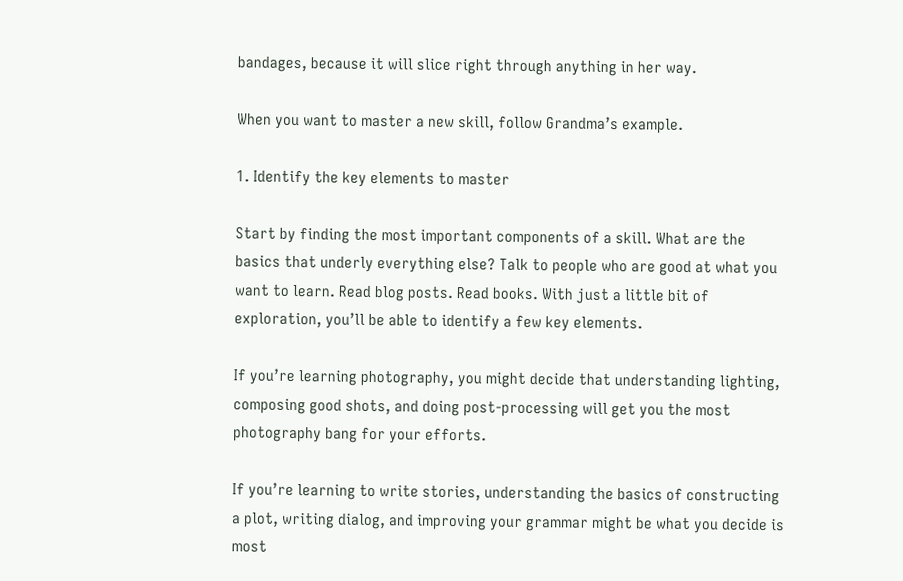bandages, because it will slice right through anything in her way.

When you want to master a new skill, follow Grandma’s example.

1. Identify the key elements to master

Start by finding the most important components of a skill. What are the basics that underly everything else? Talk to people who are good at what you want to learn. Read blog posts. Read books. With just a little bit of exploration, you’ll be able to identify a few key elements.

If you’re learning photography, you might decide that understanding lighting, composing good shots, and doing post-processing will get you the most photography bang for your efforts.

If you’re learning to write stories, understanding the basics of constructing a plot, writing dialog, and improving your grammar might be what you decide is most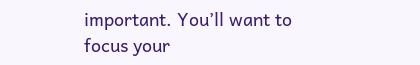important. You’ll want to focus your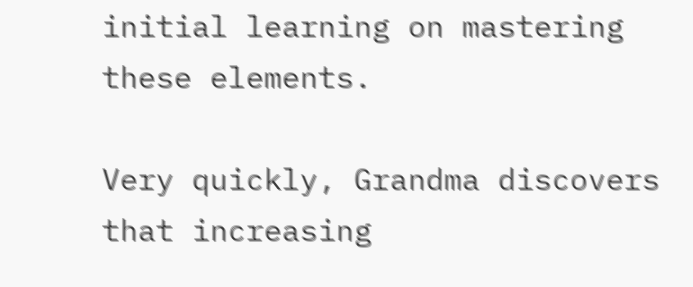initial learning on mastering these elements.

Very quickly, Grandma discovers that increasing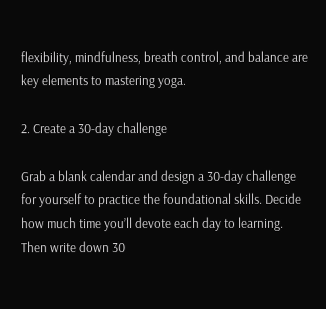flexibility, mindfulness, breath control, and balance are key elements to mastering yoga.

2. Create a 30-day challenge

Grab a blank calendar and design a 30-day challenge for yourself to practice the foundational skills. Decide how much time you’ll devote each day to learning. Then write down 30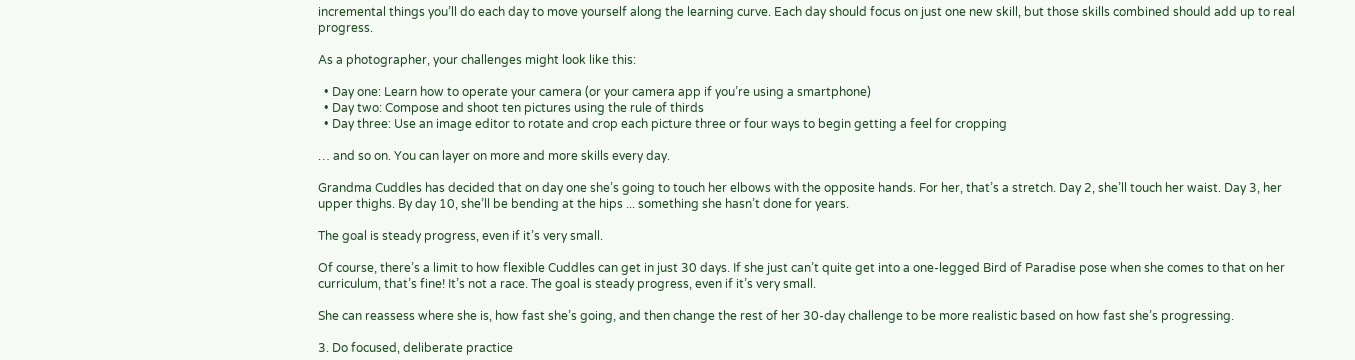incremental things you’ll do each day to move yourself along the learning curve. Each day should focus on just one new skill, but those skills combined should add up to real progress.

As a photographer, your challenges might look like this:

  • Day one: Learn how to operate your camera (or your camera app if you’re using a smartphone)
  • Day two: Compose and shoot ten pictures using the rule of thirds
  • Day three: Use an image editor to rotate and crop each picture three or four ways to begin getting a feel for cropping

… and so on. You can layer on more and more skills every day.

Grandma Cuddles has decided that on day one she’s going to touch her elbows with the opposite hands. For her, that’s a stretch. Day 2, she’ll touch her waist. Day 3, her upper thighs. By day 10, she’ll be bending at the hips ... something she hasn’t done for years.

The goal is steady progress, even if it’s very small.

Of course, there’s a limit to how flexible Cuddles can get in just 30 days. If she just can’t quite get into a one-legged Bird of Paradise pose when she comes to that on her curriculum, that’s fine! It’s not a race. The goal is steady progress, even if it’s very small.

She can reassess where she is, how fast she’s going, and then change the rest of her 30-day challenge to be more realistic based on how fast she’s progressing.

3. Do focused, deliberate practice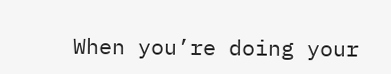When you’re doing your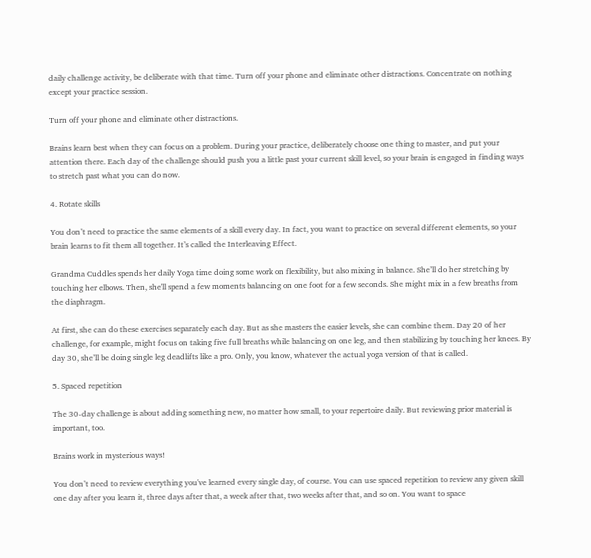daily challenge activity, be deliberate with that time. Turn off your phone and eliminate other distractions. Concentrate on nothing except your practice session.

Turn off your phone and eliminate other distractions.

Brains learn best when they can focus on a problem. During your practice, deliberately choose one thing to master, and put your attention there. Each day of the challenge should push you a little past your current skill level, so your brain is engaged in finding ways to stretch past what you can do now.

4. Rotate skills

You don’t need to practice the same elements of a skill every day. In fact, you want to practice on several different elements, so your brain learns to fit them all together. It’s called the Interleaving Effect.

Grandma Cuddles spends her daily Yoga time doing some work on flexibility, but also mixing in balance. She’ll do her stretching by touching her elbows. Then, she'll spend a few moments balancing on one foot for a few seconds. She might mix in a few breaths from the diaphragm.

At first, she can do these exercises separately each day. But as she masters the easier levels, she can combine them. Day 20 of her challenge, for example, might focus on taking five full breaths while balancing on one leg, and then stabilizing by touching her knees. By day 30, she’ll be doing single leg deadlifts like a pro. Only, you know, whatever the actual yoga version of that is called.

5. Spaced repetition

The 30-day challenge is about adding something new, no matter how small, to your repertoire daily. But reviewing prior material is important, too.

Brains work in mysterious ways!

You don’t need to review everything you've learned every single day, of course. You can use spaced repetition to review any given skill one day after you learn it, three days after that, a week after that, two weeks after that, and so on. You want to space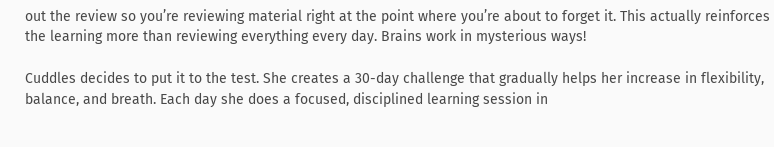out the review so you’re reviewing material right at the point where you’re about to forget it. This actually reinforces the learning more than reviewing everything every day. Brains work in mysterious ways!

Cuddles decides to put it to the test. She creates a 30-day challenge that gradually helps her increase in flexibility, balance, and breath. Each day she does a focused, disciplined learning session in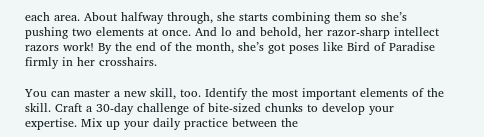each area. About halfway through, she starts combining them so she’s pushing two elements at once. And lo and behold, her razor-sharp intellect razors work! By the end of the month, she’s got poses like Bird of Paradise firmly in her crosshairs.

You can master a new skill, too. Identify the most important elements of the skill. Craft a 30-day challenge of bite-sized chunks to develop your expertise. Mix up your daily practice between the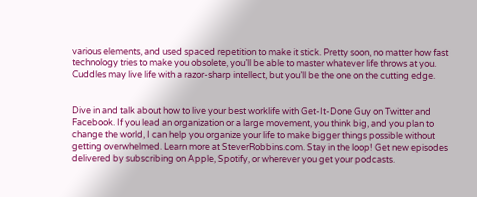various elements, and used spaced repetition to make it stick. Pretty soon, no matter how fast technology tries to make you obsolete, you’ll be able to master whatever life throws at you. Cuddles may live life with a razor-sharp intellect, but you’ll be the one on the cutting edge.


Dive in and talk about how to live your best worklife with Get-It-Done Guy on Twitter and Facebook. If you lead an organization or a large movement, you think big, and you plan to change the world, I can help you organize your life to make bigger things possible without getting overwhelmed. Learn more at SteverRobbins.com. Stay in the loop! Get new episodes delivered by subscribing on Apple, Spotify, or wherever you get your podcasts.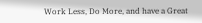Work Less, Do More, and have a Great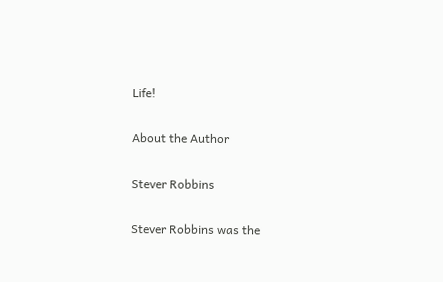Life!

About the Author

Stever Robbins

Stever Robbins was the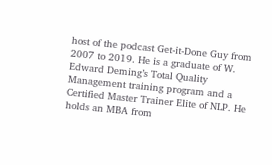host of the podcast Get-it-Done Guy from 2007 to 2019. He is a graduate of W. Edward Deming’s Total Quality Management training program and a Certified Master Trainer Elite of NLP. He holds an MBA from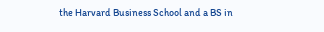the Harvard Business School and a BS in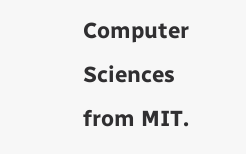Computer Sciences from MIT.